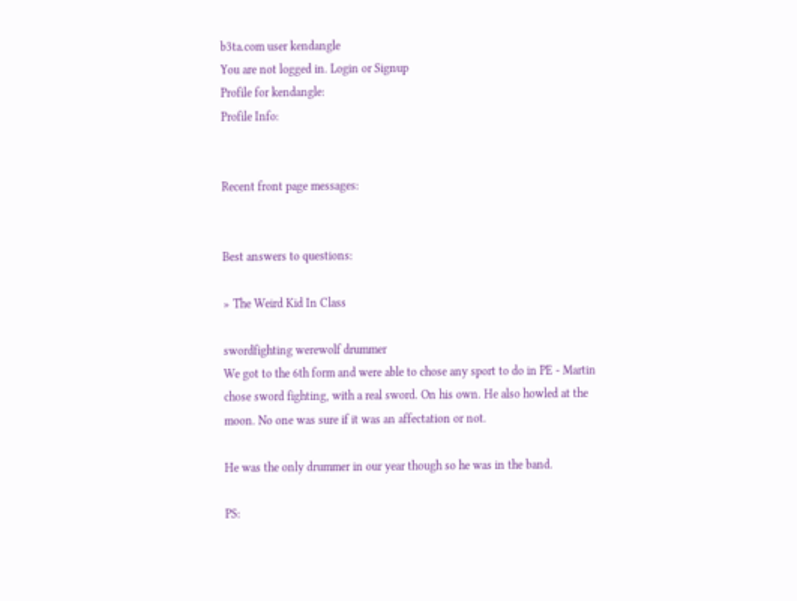b3ta.com user kendangle
You are not logged in. Login or Signup
Profile for kendangle:
Profile Info:


Recent front page messages:


Best answers to questions:

» The Weird Kid In Class

swordfighting werewolf drummer
We got to the 6th form and were able to chose any sport to do in PE - Martin chose sword fighting, with a real sword. On his own. He also howled at the moon. No one was sure if it was an affectation or not.

He was the only drummer in our year though so he was in the band.

PS: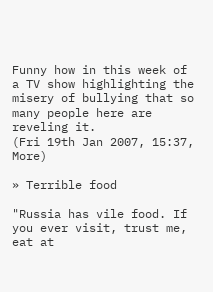Funny how in this week of a TV show highlighting the misery of bullying that so many people here are reveling it.
(Fri 19th Jan 2007, 15:37, More)

» Terrible food

"Russia has vile food. If you ever visit, trust me, eat at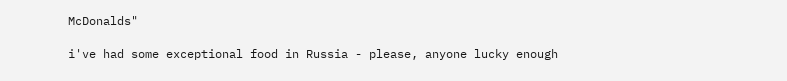McDonalds"

i've had some exceptional food in Russia - please, anyone lucky enough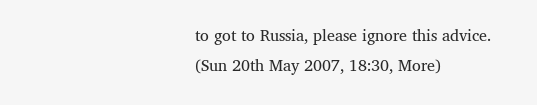to got to Russia, please ignore this advice.
(Sun 20th May 2007, 18:30, More)